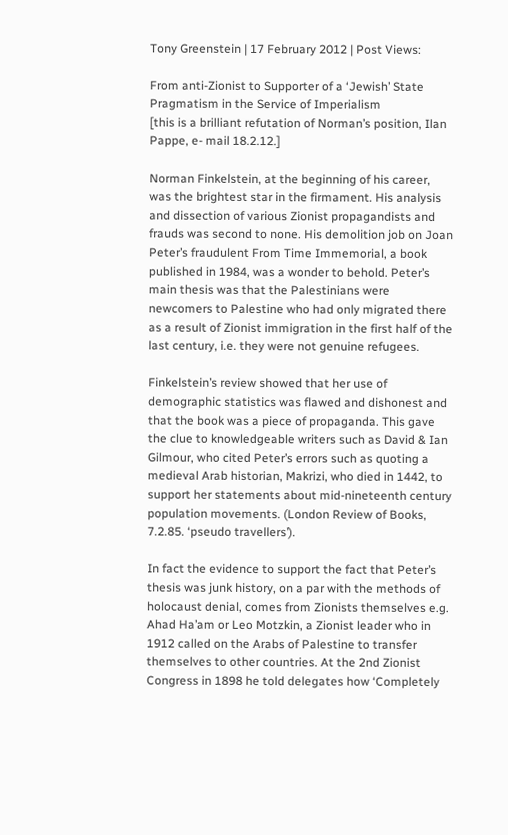Tony Greenstein | 17 February 2012 | Post Views:

From anti-Zionist to Supporter of a ‘Jewish’ State
Pragmatism in the Service of Imperialism
[this is a brilliant refutation of Norman’s position, Ilan Pappe, e- mail 18.2.12.]

Norman Finkelstein, at the beginning of his career, was the brightest star in the firmament. His analysis and dissection of various Zionist propagandists and frauds was second to none. His demolition job on Joan Peter’s fraudulent From Time Immemorial, a book published in 1984, was a wonder to behold. Peter’s main thesis was that the Palestinians were newcomers to Palestine who had only migrated there as a result of Zionist immigration in the first half of the last century, i.e. they were not genuine refugees.

Finkelstein’s review showed that her use of demographic statistics was flawed and dishonest and that the book was a piece of propaganda. This gave the clue to knowledgeable writers such as David & Ian Gilmour, who cited Peter’s errors such as quoting a medieval Arab historian, Makrizi, who died in 1442, to support her statements about mid-nineteenth century population movements. (London Review of Books, 7.2.85. ‘pseudo travellers’).

In fact the evidence to support the fact that Peter’s thesis was junk history, on a par with the methods of holocaust denial, comes from Zionists themselves e.g. Ahad Ha’am or Leo Motzkin, a Zionist leader who in 1912 called on the Arabs of Palestine to transfer themselves to other countries. At the 2nd Zionist Congress in 1898 he told delegates how ‘Completely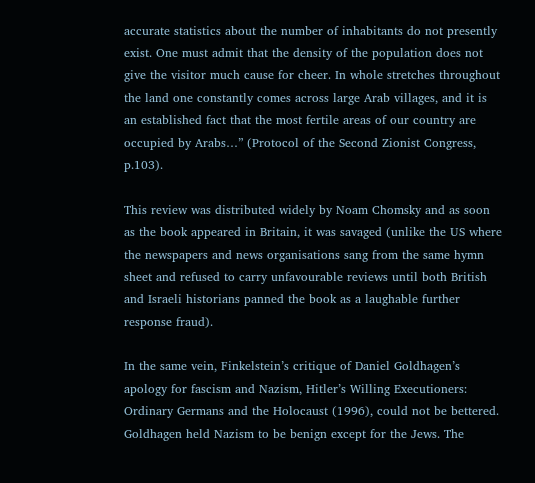accurate statistics about the number of inhabitants do not presently exist. One must admit that the density of the population does not give the visitor much cause for cheer. In whole stretches throughout the land one constantly comes across large Arab villages, and it is an established fact that the most fertile areas of our country are occupied by Arabs…” (Protocol of the Second Zionist Congress, p.103).

This review was distributed widely by Noam Chomsky and as soon as the book appeared in Britain, it was savaged (unlike the US where the newspapers and news organisations sang from the same hymn sheet and refused to carry unfavourable reviews until both British and Israeli historians panned the book as a laughable further response fraud).

In the same vein, Finkelstein’s critique of Daniel Goldhagen’s apology for fascism and Nazism, Hitler’s Willing Executioners: Ordinary Germans and the Holocaust (1996), could not be bettered. Goldhagen held Nazism to be benign except for the Jews. The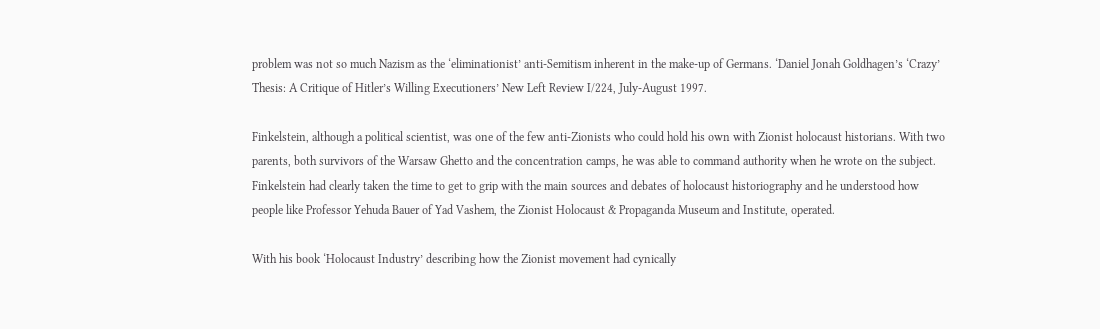problem was not so much Nazism as the ‘eliminationist’ anti-Semitism inherent in the make-up of Germans. ‘Daniel Jonah Goldhagen’s ‘Crazy’ Thesis: A Critique of Hitler’s Willing Executioners’ New Left Review I/224, July-August 1997.

Finkelstein, although a political scientist, was one of the few anti-Zionists who could hold his own with Zionist holocaust historians. With two parents, both survivors of the Warsaw Ghetto and the concentration camps, he was able to command authority when he wrote on the subject. Finkelstein had clearly taken the time to get to grip with the main sources and debates of holocaust historiography and he understood how people like Professor Yehuda Bauer of Yad Vashem, the Zionist Holocaust & Propaganda Museum and Institute, operated.

With his book ‘Holocaust Industry’ describing how the Zionist movement had cynically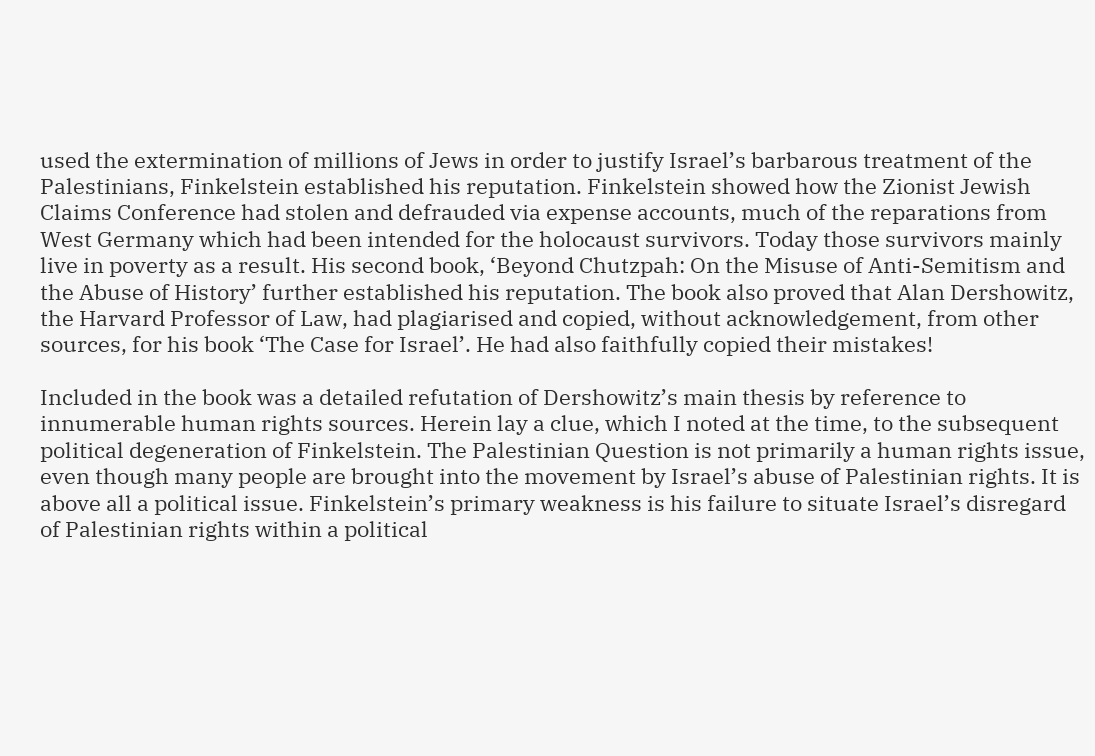used the extermination of millions of Jews in order to justify Israel’s barbarous treatment of the Palestinians, Finkelstein established his reputation. Finkelstein showed how the Zionist Jewish Claims Conference had stolen and defrauded via expense accounts, much of the reparations from West Germany which had been intended for the holocaust survivors. Today those survivors mainly live in poverty as a result. His second book, ‘Beyond Chutzpah: On the Misuse of Anti-Semitism and the Abuse of History’ further established his reputation. The book also proved that Alan Dershowitz, the Harvard Professor of Law, had plagiarised and copied, without acknowledgement, from other sources, for his book ‘The Case for Israel’. He had also faithfully copied their mistakes!

Included in the book was a detailed refutation of Dershowitz’s main thesis by reference to innumerable human rights sources. Herein lay a clue, which I noted at the time, to the subsequent political degeneration of Finkelstein. The Palestinian Question is not primarily a human rights issue, even though many people are brought into the movement by Israel’s abuse of Palestinian rights. It is above all a political issue. Finkelstein’s primary weakness is his failure to situate Israel’s disregard of Palestinian rights within a political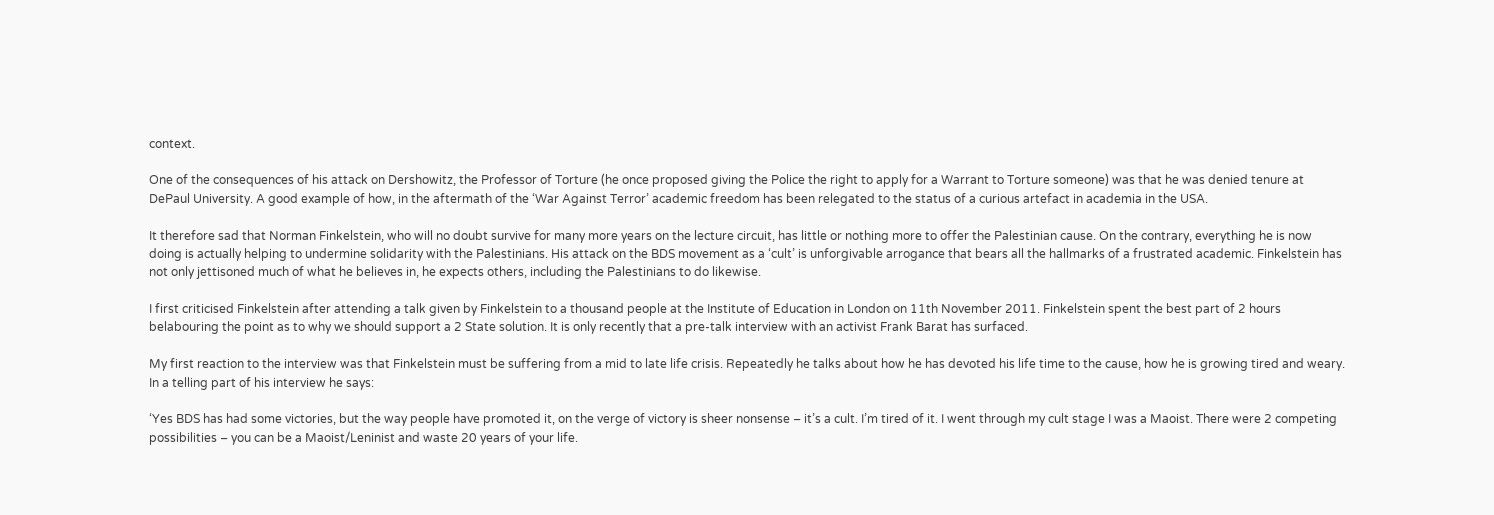context.

One of the consequences of his attack on Dershowitz, the Professor of Torture (he once proposed giving the Police the right to apply for a Warrant to Torture someone) was that he was denied tenure at DePaul University. A good example of how, in the aftermath of the ‘War Against Terror’ academic freedom has been relegated to the status of a curious artefact in academia in the USA.

It therefore sad that Norman Finkelstein, who will no doubt survive for many more years on the lecture circuit, has little or nothing more to offer the Palestinian cause. On the contrary, everything he is now doing is actually helping to undermine solidarity with the Palestinians. His attack on the BDS movement as a ‘cult’ is unforgivable arrogance that bears all the hallmarks of a frustrated academic. Finkelstein has not only jettisoned much of what he believes in, he expects others, including the Palestinians to do likewise.

I first criticised Finkelstein after attending a talk given by Finkelstein to a thousand people at the Institute of Education in London on 11th November 2011. Finkelstein spent the best part of 2 hours belabouring the point as to why we should support a 2 State solution. It is only recently that a pre-talk interview with an activist Frank Barat has surfaced.

My first reaction to the interview was that Finkelstein must be suffering from a mid to late life crisis. Repeatedly he talks about how he has devoted his life time to the cause, how he is growing tired and weary. In a telling part of his interview he says:

‘Yes BDS has had some victories, but the way people have promoted it, on the verge of victory is sheer nonsense – it’s a cult. I’m tired of it. I went through my cult stage I was a Maoist. There were 2 competing possibilities – you can be a Maoist/Leninist and waste 20 years of your life.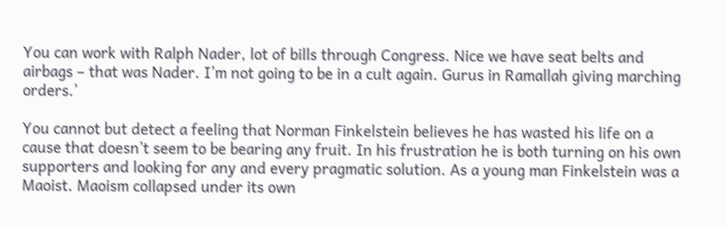You can work with Ralph Nader, lot of bills through Congress. Nice we have seat belts and airbags – that was Nader. I’m not going to be in a cult again. Gurus in Ramallah giving marching orders.’

You cannot but detect a feeling that Norman Finkelstein believes he has wasted his life on a cause that doesn’t seem to be bearing any fruit. In his frustration he is both turning on his own supporters and looking for any and every pragmatic solution. As a young man Finkelstein was a Maoist. Maoism collapsed under its own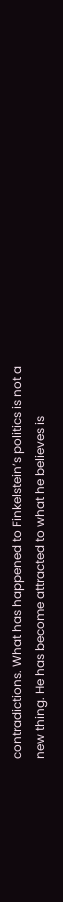contradictions. What has happened to Finkelstein’s politics is not a new thing. He has become attracted to what he believes is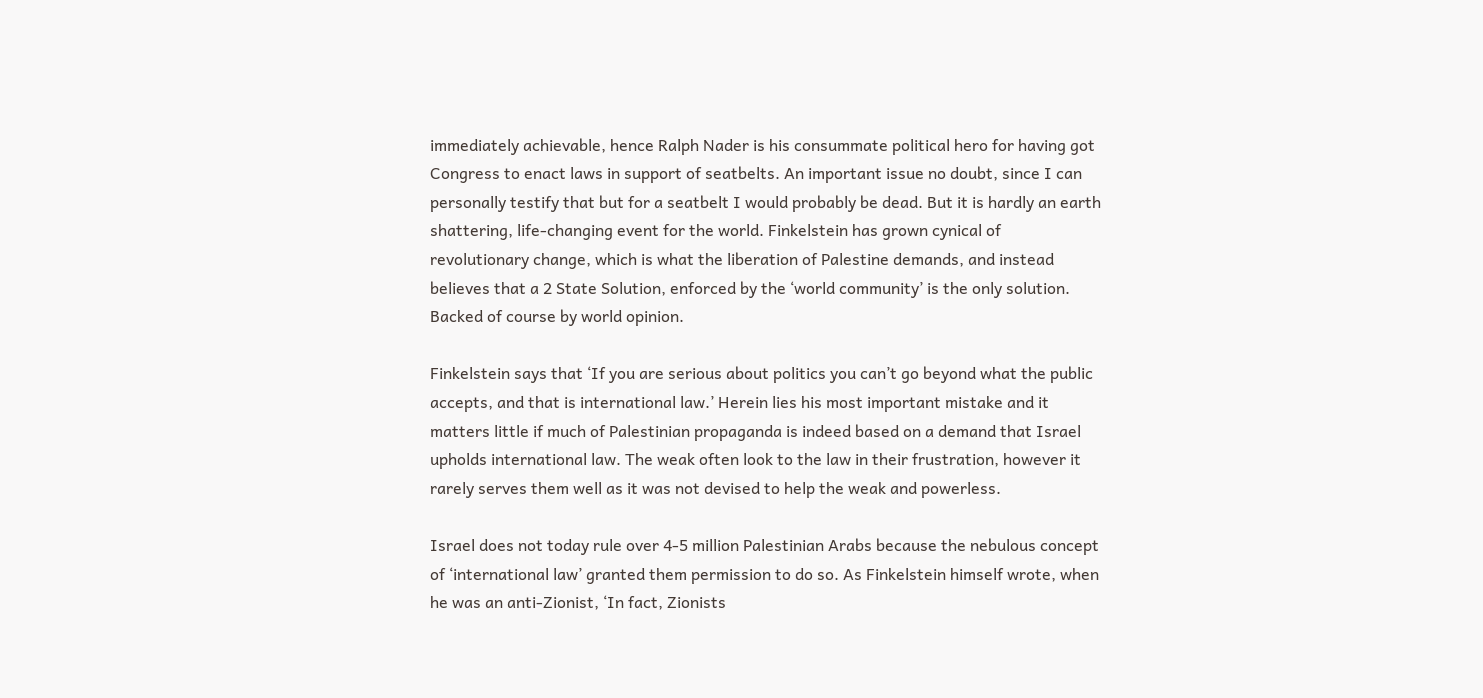immediately achievable, hence Ralph Nader is his consummate political hero for having got Congress to enact laws in support of seatbelts. An important issue no doubt, since I can personally testify that but for a seatbelt I would probably be dead. But it is hardly an earth shattering, life-changing event for the world. Finkelstein has grown cynical of revolutionary change, which is what the liberation of Palestine demands, and instead believes that a 2 State Solution, enforced by the ‘world community’ is the only solution. Backed of course by world opinion.

Finkelstein says that ‘If you are serious about politics you can’t go beyond what the public accepts, and that is international law.’ Herein lies his most important mistake and it matters little if much of Palestinian propaganda is indeed based on a demand that Israel upholds international law. The weak often look to the law in their frustration, however it rarely serves them well as it was not devised to help the weak and powerless.

Israel does not today rule over 4-5 million Palestinian Arabs because the nebulous concept of ‘international law’ granted them permission to do so. As Finkelstein himself wrote, when he was an anti-Zionist, ‘In fact, Zionists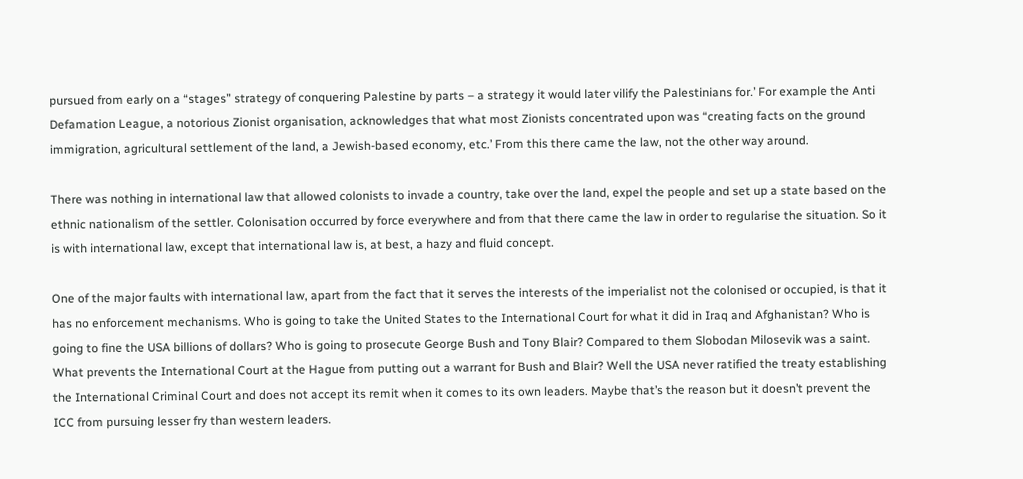pursued from early on a “stages” strategy of conquering Palestine by parts – a strategy it would later vilify the Palestinians for.’ For example the Anti Defamation League, a notorious Zionist organisation, acknowledges that what most Zionists concentrated upon was “creating facts on the ground  immigration, agricultural settlement of the land, a Jewish-based economy, etc.’ From this there came the law, not the other way around.

There was nothing in international law that allowed colonists to invade a country, take over the land, expel the people and set up a state based on the ethnic nationalism of the settler. Colonisation occurred by force everywhere and from that there came the law in order to regularise the situation. So it is with international law, except that international law is, at best, a hazy and fluid concept.

One of the major faults with international law, apart from the fact that it serves the interests of the imperialist not the colonised or occupied, is that it has no enforcement mechanisms. Who is going to take the United States to the International Court for what it did in Iraq and Afghanistan? Who is going to fine the USA billions of dollars? Who is going to prosecute George Bush and Tony Blair? Compared to them Slobodan Milosevik was a saint. What prevents the International Court at the Hague from putting out a warrant for Bush and Blair? Well the USA never ratified the treaty establishing the International Criminal Court and does not accept its remit when it comes to its own leaders. Maybe that’s the reason but it doesn’t prevent the ICC from pursuing lesser fry than western leaders.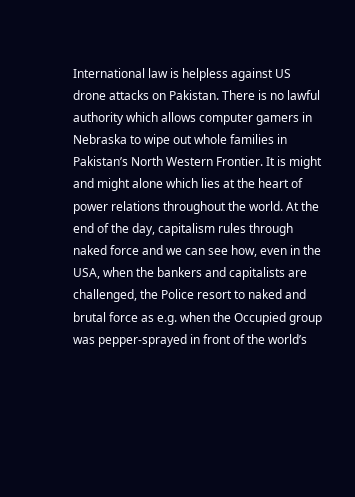International law is helpless against US drone attacks on Pakistan. There is no lawful authority which allows computer gamers in Nebraska to wipe out whole families in Pakistan’s North Western Frontier. It is might and might alone which lies at the heart of power relations throughout the world. At the end of the day, capitalism rules through naked force and we can see how, even in the USA, when the bankers and capitalists are challenged, the Police resort to naked and brutal force as e.g. when the Occupied group was pepper-sprayed in front of the world’s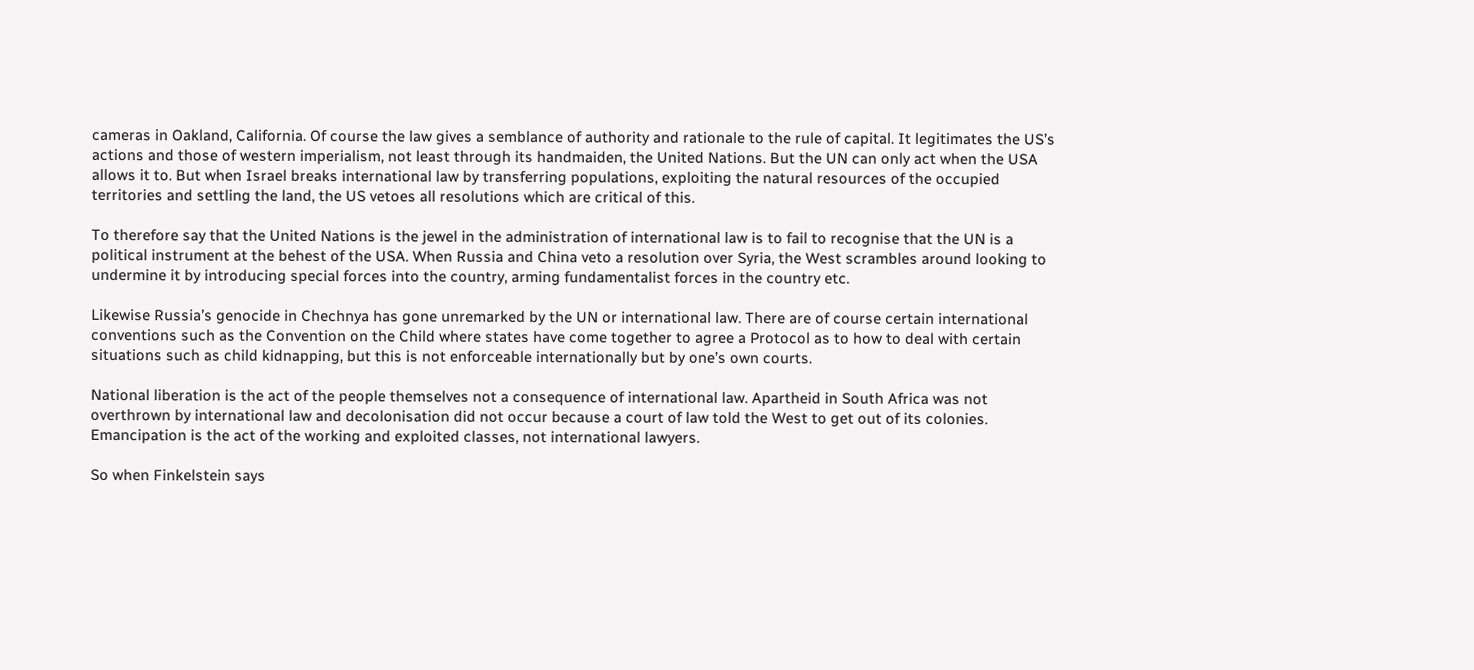cameras in Oakland, California. Of course the law gives a semblance of authority and rationale to the rule of capital. It legitimates the US’s actions and those of western imperialism, not least through its handmaiden, the United Nations. But the UN can only act when the USA allows it to. But when Israel breaks international law by transferring populations, exploiting the natural resources of the occupied territories and settling the land, the US vetoes all resolutions which are critical of this.

To therefore say that the United Nations is the jewel in the administration of international law is to fail to recognise that the UN is a political instrument at the behest of the USA. When Russia and China veto a resolution over Syria, the West scrambles around looking to undermine it by introducing special forces into the country, arming fundamentalist forces in the country etc.

Likewise Russia’s genocide in Chechnya has gone unremarked by the UN or international law. There are of course certain international conventions such as the Convention on the Child where states have come together to agree a Protocol as to how to deal with certain situations such as child kidnapping, but this is not enforceable internationally but by one’s own courts.

National liberation is the act of the people themselves not a consequence of international law. Apartheid in South Africa was not overthrown by international law and decolonisation did not occur because a court of law told the West to get out of its colonies. Emancipation is the act of the working and exploited classes, not international lawyers.

So when Finkelstein says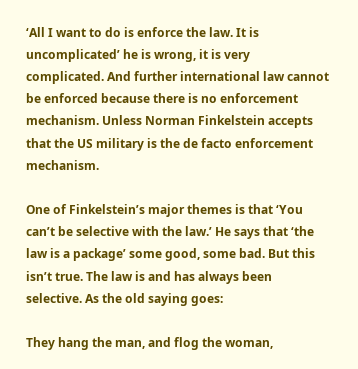‘All I want to do is enforce the law. It is uncomplicated’ he is wrong, it is very complicated. And further international law cannot be enforced because there is no enforcement mechanism. Unless Norman Finkelstein accepts that the US military is the de facto enforcement mechanism.

One of Finkelstein’s major themes is that ‘You can’t be selective with the law.’ He says that ‘the law is a package’ some good, some bad. But this isn’t true. The law is and has always been selective. As the old saying goes:

They hang the man, and flog the woman,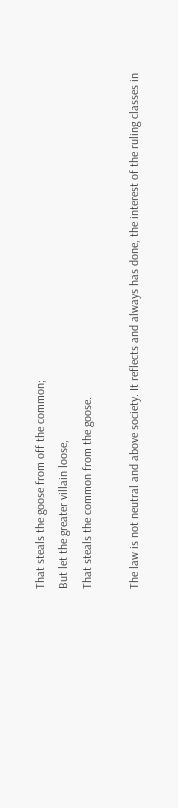That steals the goose from off the common;
But let the greater villain loose,
That steals the common from the goose.

The law is not neutral and above society. It reflects and always has done, the interest of the ruling classes in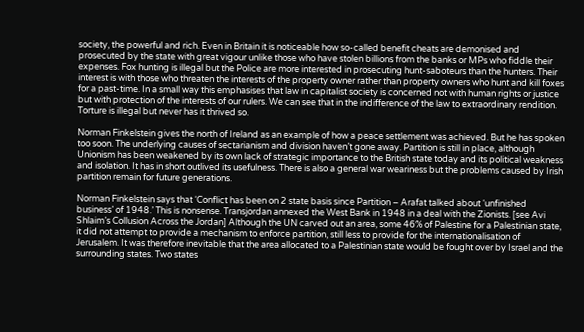society, the powerful and rich. Even in Britain it is noticeable how so-called benefit cheats are demonised and prosecuted by the state with great vigour unlike those who have stolen billions from the banks or MPs who fiddle their expenses. Fox hunting is illegal but the Police are more interested in prosecuting hunt-saboteurs than the hunters. Their interest is with those who threaten the interests of the property owner rather than property owners who hunt and kill foxes for a past-time. In a small way this emphasises that law in capitalist society is concerned not with human rights or justice but with protection of the interests of our rulers. We can see that in the indifference of the law to extraordinary rendition. Torture is illegal but never has it thrived so.

Norman Finkelstein gives the north of Ireland as an example of how a peace settlement was achieved. But he has spoken too soon. The underlying causes of sectarianism and division haven’t gone away. Partition is still in place, although Unionism has been weakened by its own lack of strategic importance to the British state today and its political weakness and isolation. It has in short outlived its usefulness. There is also a general war weariness but the problems caused by Irish partition remain for future generations.

Norman Finkelstein says that ‘Conflict has been on 2 state basis since Partition – Arafat talked about ‘unfinished business’ of 1948.’ This is nonsense. Transjordan annexed the West Bank in 1948 in a deal with the Zionists. [see Avi Shlaim’s Collusion Across the Jordan] Although the UN carved out an area, some 46% of Palestine for a Palestinian state, it did not attempt to provide a mechanism to enforce partition, still less to provide for the internationalisation of Jerusalem. It was therefore inevitable that the area allocated to a Palestinian state would be fought over by Israel and the surrounding states. Two states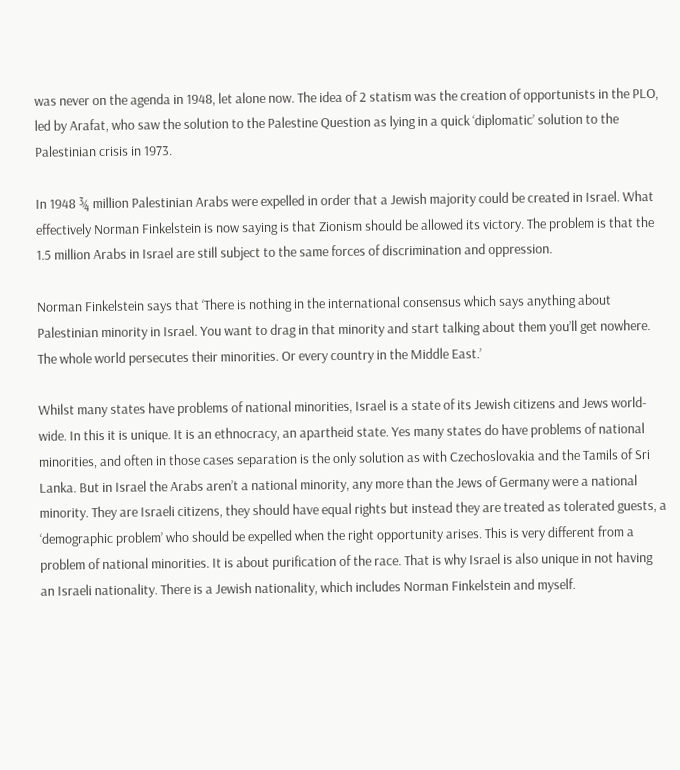was never on the agenda in 1948, let alone now. The idea of 2 statism was the creation of opportunists in the PLO, led by Arafat, who saw the solution to the Palestine Question as lying in a quick ‘diplomatic’ solution to the Palestinian crisis in 1973.

In 1948 ¾ million Palestinian Arabs were expelled in order that a Jewish majority could be created in Israel. What effectively Norman Finkelstein is now saying is that Zionism should be allowed its victory. The problem is that the 1.5 million Arabs in Israel are still subject to the same forces of discrimination and oppression.

Norman Finkelstein says that ‘There is nothing in the international consensus which says anything about Palestinian minority in Israel. You want to drag in that minority and start talking about them you’ll get nowhere. The whole world persecutes their minorities. Or every country in the Middle East.’

Whilst many states have problems of national minorities, Israel is a state of its Jewish citizens and Jews world-wide. In this it is unique. It is an ethnocracy, an apartheid state. Yes many states do have problems of national minorities, and often in those cases separation is the only solution as with Czechoslovakia and the Tamils of Sri Lanka. But in Israel the Arabs aren’t a national minority, any more than the Jews of Germany were a national minority. They are Israeli citizens, they should have equal rights but instead they are treated as tolerated guests, a ‘demographic problem’ who should be expelled when the right opportunity arises. This is very different from a problem of national minorities. It is about purification of the race. That is why Israel is also unique in not having an Israeli nationality. There is a Jewish nationality, which includes Norman Finkelstein and myself.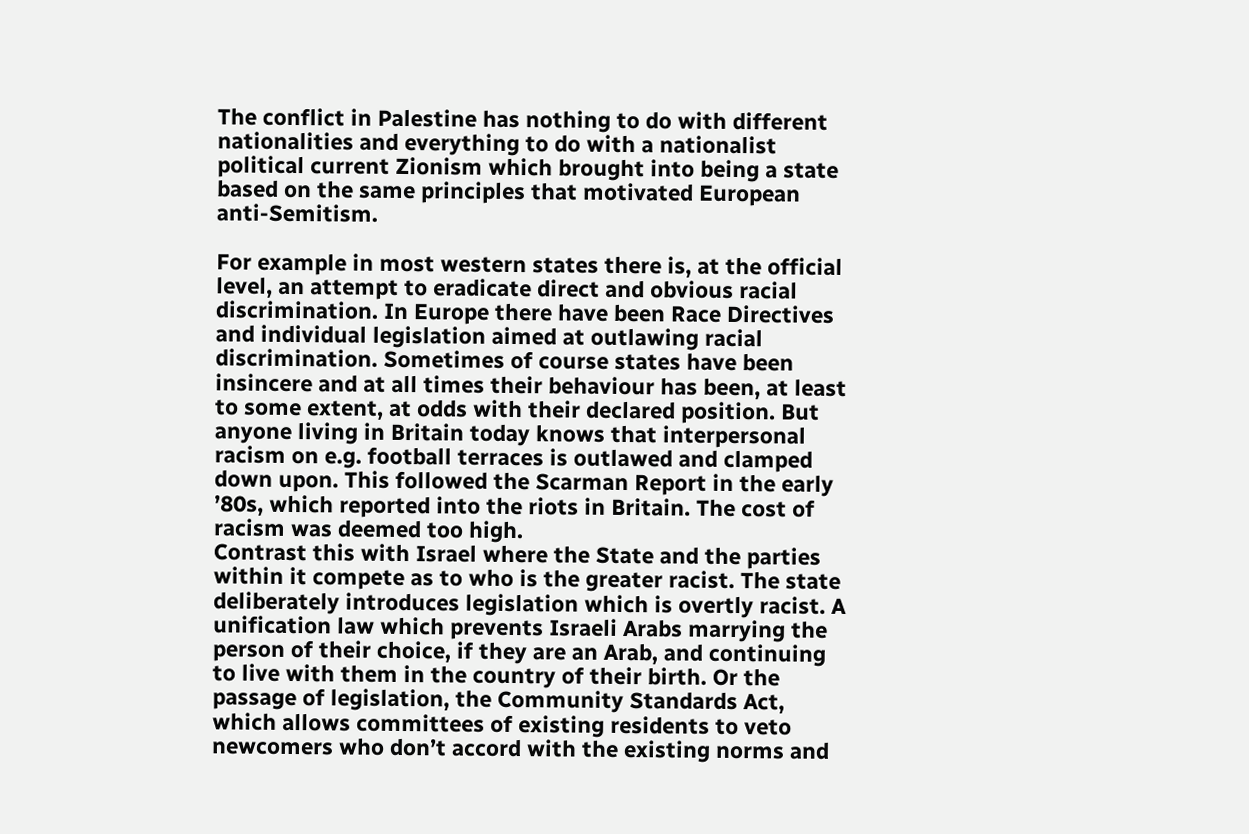The conflict in Palestine has nothing to do with different nationalities and everything to do with a nationalist political current Zionism which brought into being a state based on the same principles that motivated European anti-Semitism.

For example in most western states there is, at the official level, an attempt to eradicate direct and obvious racial discrimination. In Europe there have been Race Directives and individual legislation aimed at outlawing racial discrimination. Sometimes of course states have been insincere and at all times their behaviour has been, at least to some extent, at odds with their declared position. But anyone living in Britain today knows that interpersonal racism on e.g. football terraces is outlawed and clamped down upon. This followed the Scarman Report in the early ’80s, which reported into the riots in Britain. The cost of racism was deemed too high.
Contrast this with Israel where the State and the parties within it compete as to who is the greater racist. The state deliberately introduces legislation which is overtly racist. A unification law which prevents Israeli Arabs marrying the person of their choice, if they are an Arab, and continuing to live with them in the country of their birth. Or the passage of legislation, the Community Standards Act, which allows committees of existing residents to veto newcomers who don’t accord with the existing norms and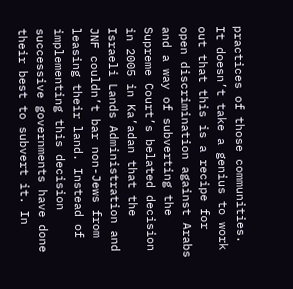practices of those communities. It doesn’t take a genius to work out that this is a recipe for open discrimination against Arabs and a way of subverting the Supreme Court’s belated decision in 2005 in Ka’adan that the Israeli Lands Administration and JNF couldn’t bar non-Jews from leasing their land. Instead of implementing this decision successive governments have done their best to subvert it. In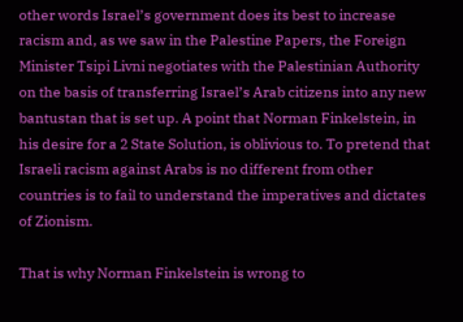other words Israel’s government does its best to increase racism and, as we saw in the Palestine Papers, the Foreign Minister Tsipi Livni negotiates with the Palestinian Authority on the basis of transferring Israel’s Arab citizens into any new bantustan that is set up. A point that Norman Finkelstein, in his desire for a 2 State Solution, is oblivious to. To pretend that Israeli racism against Arabs is no different from other countries is to fail to understand the imperatives and dictates of Zionism.

That is why Norman Finkelstein is wrong to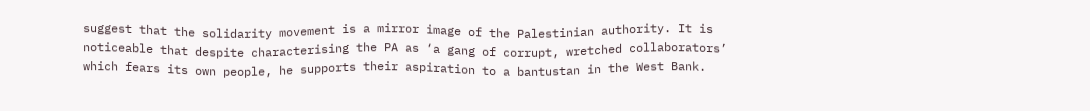suggest that the solidarity movement is a mirror image of the Palestinian authority. It is noticeable that despite characterising the PA as ‘a gang of corrupt, wretched collaborators’ which fears its own people, he supports their aspiration to a bantustan in the West Bank.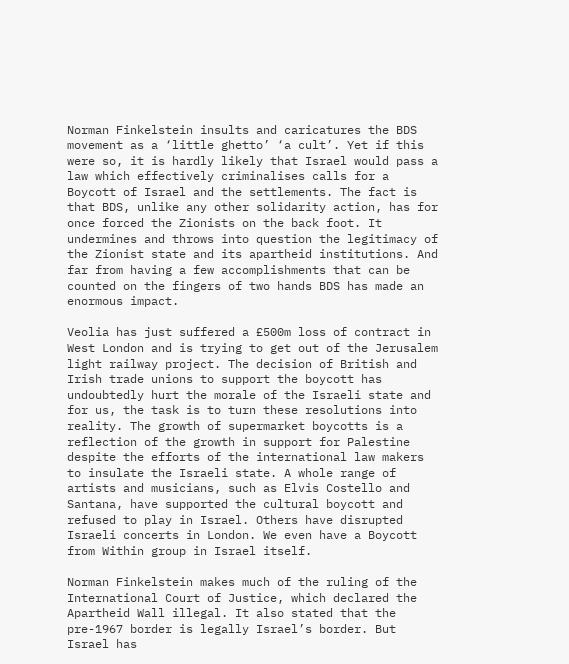Norman Finkelstein insults and caricatures the BDS movement as a ‘little ghetto’ ‘a cult’. Yet if this were so, it is hardly likely that Israel would pass a law which effectively criminalises calls for a Boycott of Israel and the settlements. The fact is that BDS, unlike any other solidarity action, has for once forced the Zionists on the back foot. It undermines and throws into question the legitimacy of the Zionist state and its apartheid institutions. And far from having a few accomplishments that can be counted on the fingers of two hands BDS has made an enormous impact.

Veolia has just suffered a £500m loss of contract in West London and is trying to get out of the Jerusalem light railway project. The decision of British and Irish trade unions to support the boycott has undoubtedly hurt the morale of the Israeli state and for us, the task is to turn these resolutions into reality. The growth of supermarket boycotts is a reflection of the growth in support for Palestine despite the efforts of the international law makers to insulate the Israeli state. A whole range of artists and musicians, such as Elvis Costello and Santana, have supported the cultural boycott and refused to play in Israel. Others have disrupted Israeli concerts in London. We even have a Boycott from Within group in Israel itself.

Norman Finkelstein makes much of the ruling of the International Court of Justice, which declared the Apartheid Wall illegal. It also stated that the pre-1967 border is legally Israel’s border. But Israel has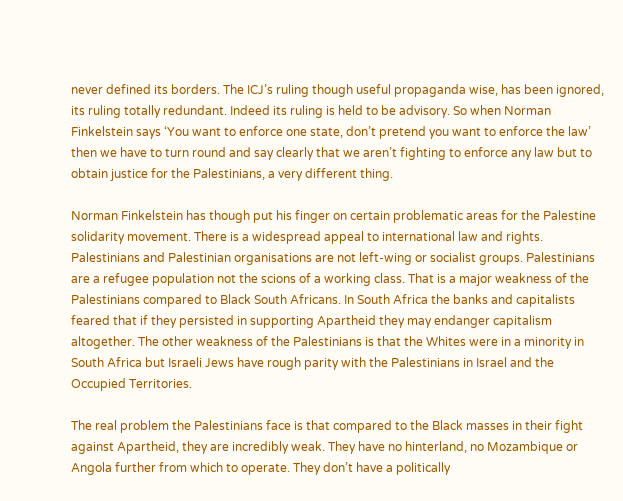never defined its borders. The ICJ’s ruling though useful propaganda wise, has been ignored, its ruling totally redundant. Indeed its ruling is held to be advisory. So when Norman Finkelstein says ‘You want to enforce one state, don’t pretend you want to enforce the law’ then we have to turn round and say clearly that we aren’t fighting to enforce any law but to obtain justice for the Palestinians, a very different thing.

Norman Finkelstein has though put his finger on certain problematic areas for the Palestine solidarity movement. There is a widespread appeal to international law and rights. Palestinians and Palestinian organisations are not left-wing or socialist groups. Palestinians are a refugee population not the scions of a working class. That is a major weakness of the Palestinians compared to Black South Africans. In South Africa the banks and capitalists feared that if they persisted in supporting Apartheid they may endanger capitalism altogether. The other weakness of the Palestinians is that the Whites were in a minority in South Africa but Israeli Jews have rough parity with the Palestinians in Israel and the Occupied Territories.

The real problem the Palestinians face is that compared to the Black masses in their fight against Apartheid, they are incredibly weak. They have no hinterland, no Mozambique or Angola further from which to operate. They don’t have a politically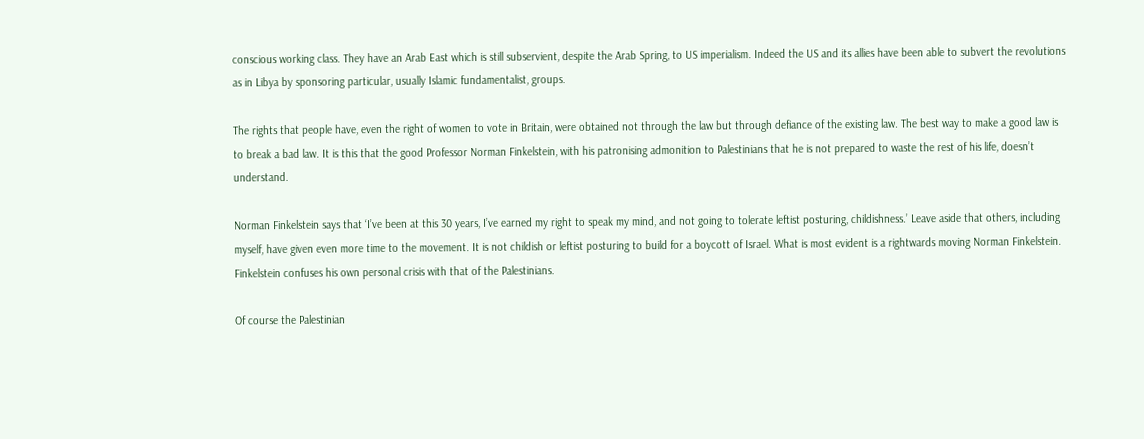conscious working class. They have an Arab East which is still subservient, despite the Arab Spring, to US imperialism. Indeed the US and its allies have been able to subvert the revolutions as in Libya by sponsoring particular, usually Islamic fundamentalist, groups.

The rights that people have, even the right of women to vote in Britain, were obtained not through the law but through defiance of the existing law. The best way to make a good law is to break a bad law. It is this that the good Professor Norman Finkelstein, with his patronising admonition to Palestinians that he is not prepared to waste the rest of his life, doesn’t understand.

Norman Finkelstein says that ‘I’ve been at this 30 years, I’ve earned my right to speak my mind, and not going to tolerate leftist posturing, childishness.’ Leave aside that others, including myself, have given even more time to the movement. It is not childish or leftist posturing to build for a boycott of Israel. What is most evident is a rightwards moving Norman Finkelstein. Finkelstein confuses his own personal crisis with that of the Palestinians.

Of course the Palestinian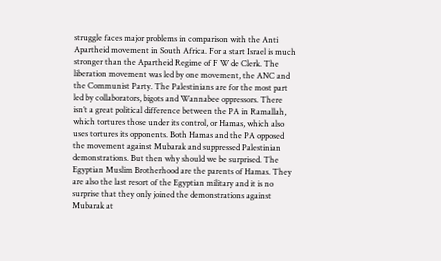struggle faces major problems in comparison with the Anti Apartheid movement in South Africa. For a start Israel is much stronger than the Apartheid Regime of F W de Clerk. The liberation movement was led by one movement, the ANC and the Communist Party. The Palestinians are for the most part led by collaborators, bigots and Wannabee oppressors. There isn’t a great political difference between the PA in Ramallah, which tortures those under its control, or Hamas, which also uses tortures its opponents. Both Hamas and the PA opposed the movement against Mubarak and suppressed Palestinian demonstrations. But then why should we be surprised. The Egyptian Muslim Brotherhood are the parents of Hamas. They are also the last resort of the Egyptian military and it is no surprise that they only joined the demonstrations against Mubarak at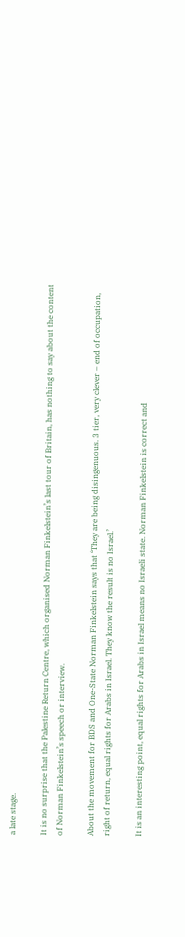a late stage.

It is no surprise that the Palestine Return Centre, which organised Norman Finkelstein’s last tour of Britain, has nothing to say about the content of Norman Finkelstein’s speech or interview.

About the movement for BDS and One-State Norman Finkelstein says that ‘They are being disingenuous. 3 tier, very clever – end of occupation, right of return, equal rights for Arabs in Israel. They know the result is no Israel.’

It is an interesting point, equal rights for Arabs in Israel means no Israeli state. Norman Finkelstein is correct and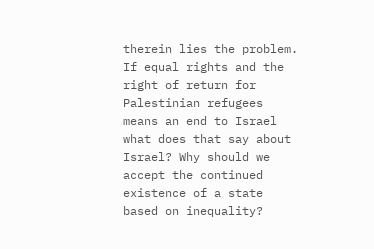therein lies the problem. If equal rights and the right of return for Palestinian refugees means an end to Israel what does that say about Israel? Why should we accept the continued existence of a state based on inequality?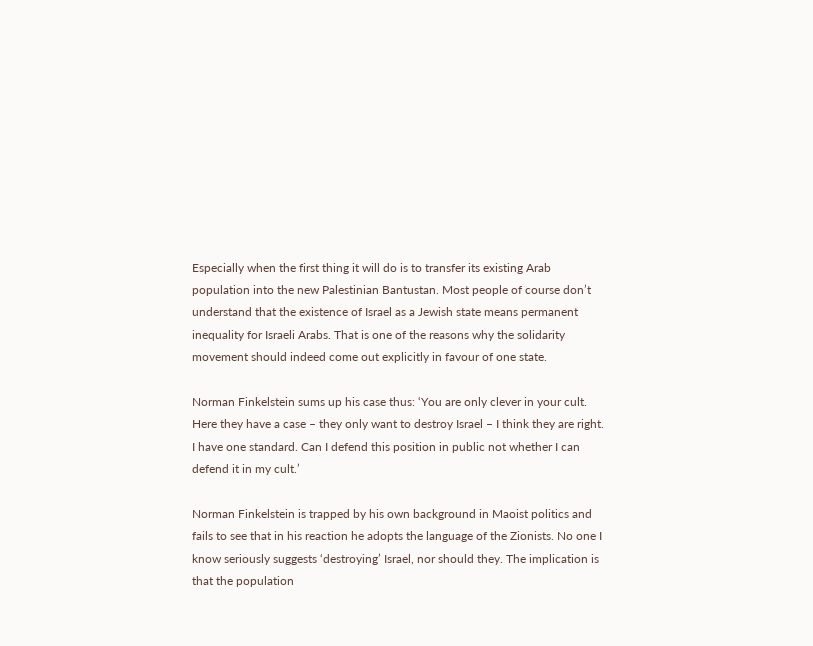Especially when the first thing it will do is to transfer its existing Arab population into the new Palestinian Bantustan. Most people of course don’t understand that the existence of Israel as a Jewish state means permanent inequality for Israeli Arabs. That is one of the reasons why the solidarity movement should indeed come out explicitly in favour of one state.

Norman Finkelstein sums up his case thus: ‘You are only clever in your cult. Here they have a case – they only want to destroy Israel – I think they are right. I have one standard. Can I defend this position in public not whether I can defend it in my cult.’

Norman Finkelstein is trapped by his own background in Maoist politics and fails to see that in his reaction he adopts the language of the Zionists. No one I know seriously suggests ‘destroying’ Israel, nor should they. The implication is that the population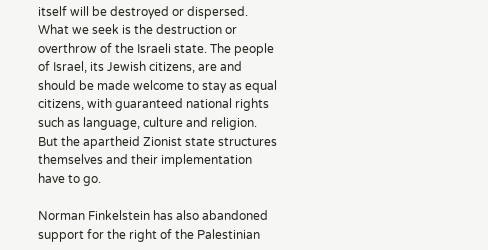itself will be destroyed or dispersed. What we seek is the destruction or overthrow of the Israeli state. The people of Israel, its Jewish citizens, are and should be made welcome to stay as equal citizens, with guaranteed national rights such as language, culture and religion. But the apartheid Zionist state structures themselves and their implementation have to go.

Norman Finkelstein has also abandoned support for the right of the Palestinian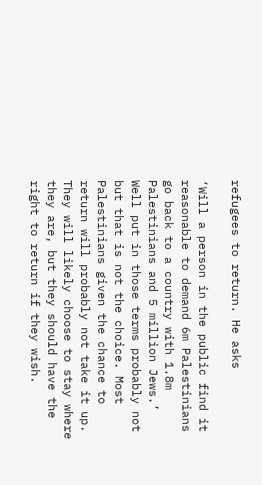refugees to return. He asks

‘Will a person in the public find it reasonable to demand 6m Palestinians go back to a country with 1.8m Palestinians and 5 million Jews.’ Well put in those terms probably not but that is not the choice. Most Palestinians given the chance to return will probably not take it up. They will likely choose to stay where they are, but they should have the right to return if they wish.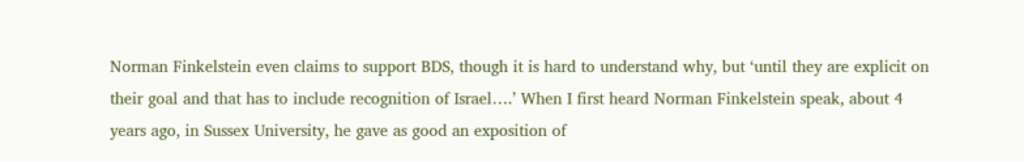Norman Finkelstein even claims to support BDS, though it is hard to understand why, but ‘until they are explicit on their goal and that has to include recognition of Israel….’ When I first heard Norman Finkelstein speak, about 4 years ago, in Sussex University, he gave as good an exposition of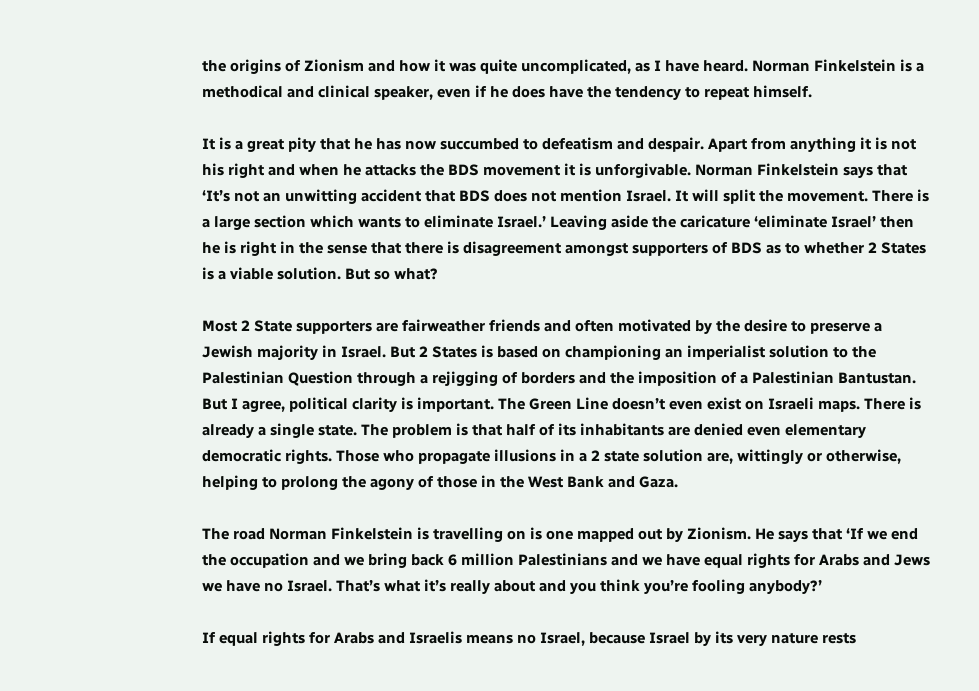the origins of Zionism and how it was quite uncomplicated, as I have heard. Norman Finkelstein is a methodical and clinical speaker, even if he does have the tendency to repeat himself.

It is a great pity that he has now succumbed to defeatism and despair. Apart from anything it is not his right and when he attacks the BDS movement it is unforgivable. Norman Finkelstein says that ‘It’s not an unwitting accident that BDS does not mention Israel. It will split the movement. There is a large section which wants to eliminate Israel.’ Leaving aside the caricature ‘eliminate Israel’ then he is right in the sense that there is disagreement amongst supporters of BDS as to whether 2 States is a viable solution. But so what?

Most 2 State supporters are fairweather friends and often motivated by the desire to preserve a Jewish majority in Israel. But 2 States is based on championing an imperialist solution to the Palestinian Question through a rejigging of borders and the imposition of a Palestinian Bantustan. But I agree, political clarity is important. The Green Line doesn’t even exist on Israeli maps. There is already a single state. The problem is that half of its inhabitants are denied even elementary democratic rights. Those who propagate illusions in a 2 state solution are, wittingly or otherwise, helping to prolong the agony of those in the West Bank and Gaza.

The road Norman Finkelstein is travelling on is one mapped out by Zionism. He says that ‘If we end the occupation and we bring back 6 million Palestinians and we have equal rights for Arabs and Jews we have no Israel. That’s what it’s really about and you think you’re fooling anybody?’

If equal rights for Arabs and Israelis means no Israel, because Israel by its very nature rests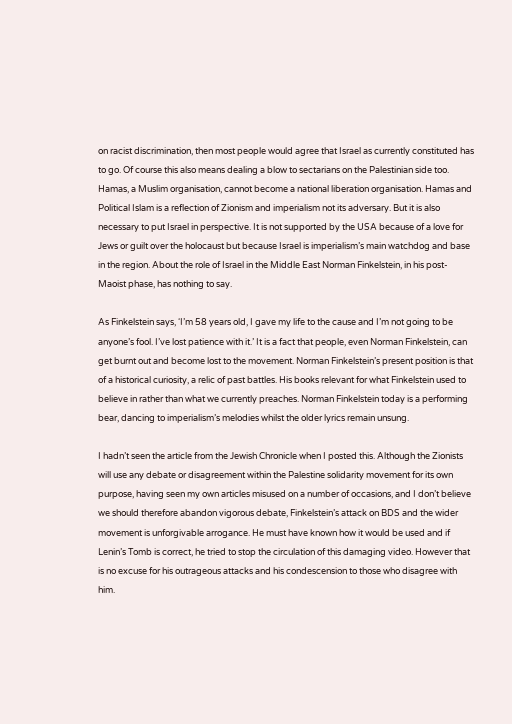on racist discrimination, then most people would agree that Israel as currently constituted has to go. Of course this also means dealing a blow to sectarians on the Palestinian side too. Hamas, a Muslim organisation, cannot become a national liberation organisation. Hamas and Political Islam is a reflection of Zionism and imperialism not its adversary. But it is also necessary to put Israel in perspective. It is not supported by the USA because of a love for Jews or guilt over the holocaust but because Israel is imperialism’s main watchdog and base in the region. About the role of Israel in the Middle East Norman Finkelstein, in his post-Maoist phase, has nothing to say.

As Finkelstein says, ‘I’m 58 years old, I gave my life to the cause and I’m not going to be anyone’s fool. I’ve lost patience with it.’ It is a fact that people, even Norman Finkelstein, can get burnt out and become lost to the movement. Norman Finkelstein’s present position is that of a historical curiosity, a relic of past battles. His books relevant for what Finkelstein used to believe in rather than what we currently preaches. Norman Finkelstein today is a performing bear, dancing to imperialism’s melodies whilst the older lyrics remain unsung.

I hadn’t seen the article from the Jewish Chronicle when I posted this. Although the Zionists will use any debate or disagreement within the Palestine solidarity movement for its own purpose, having seen my own articles misused on a number of occasions, and I don’t believe we should therefore abandon vigorous debate, Finkelstein’s attack on BDS and the wider movement is unforgivable arrogance. He must have known how it would be used and if Lenin’s Tomb is correct, he tried to stop the circulation of this damaging video. However that is no excuse for his outrageous attacks and his condescension to those who disagree with him.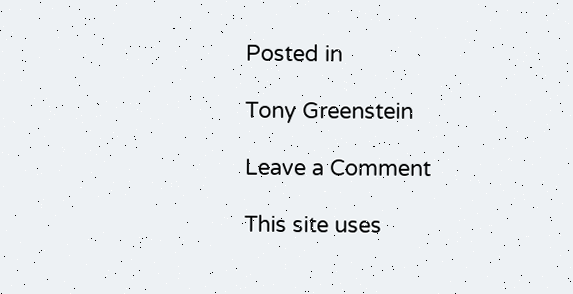Posted in

Tony Greenstein

Leave a Comment

This site uses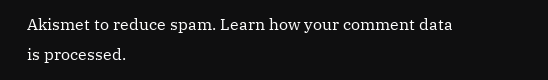Akismet to reduce spam. Learn how your comment data is processed.